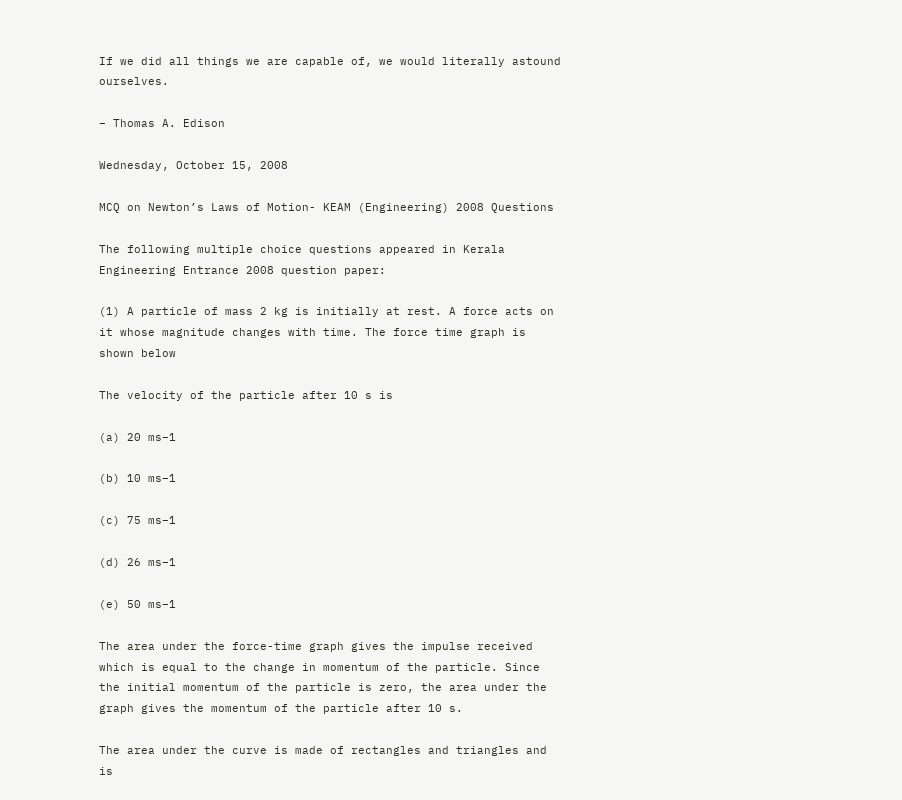If we did all things we are capable of, we would literally astound ourselves.

– Thomas A. Edison

Wednesday, October 15, 2008

MCQ on Newton’s Laws of Motion- KEAM (Engineering) 2008 Questions

The following multiple choice questions appeared in Kerala Engineering Entrance 2008 question paper:

(1) A particle of mass 2 kg is initially at rest. A force acts on it whose magnitude changes with time. The force time graph is shown below

The velocity of the particle after 10 s is

(a) 20 ms–1

(b) 10 ms–1

(c) 75 ms–1

(d) 26 ms–1

(e) 50 ms–1

The area under the force-time graph gives the impulse received which is equal to the change in momentum of the particle. Since the initial momentum of the particle is zero, the area under the graph gives the momentum of the particle after 10 s.

The area under the curve is made of rectangles and triangles and is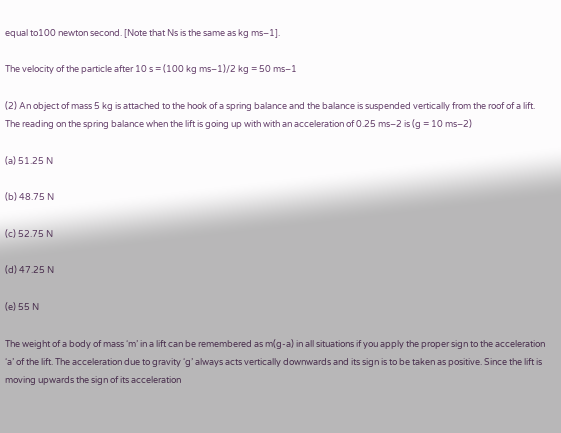equal to100 newton second. [Note that Ns is the same as kg ms–1].

The velocity of the particle after 10 s = (100 kg ms–1)/2 kg = 50 ms–1

(2) An object of mass 5 kg is attached to the hook of a spring balance and the balance is suspended vertically from the roof of a lift. The reading on the spring balance when the lift is going up with with an acceleration of 0.25 ms–2 is (g = 10 ms–2)

(a) 51.25 N

(b) 48.75 N

(c) 52.75 N

(d) 47.25 N

(e) 55 N

The weight of a body of mass ‘m’ in a lift can be remembered as m(g-a) in all situations if you apply the proper sign to the acceleration ‘a’ of the lift. The acceleration due to gravity ‘g’ always acts vertically downwards and its sign is to be taken as positive. Since the lift is moving upwards the sign of its acceleration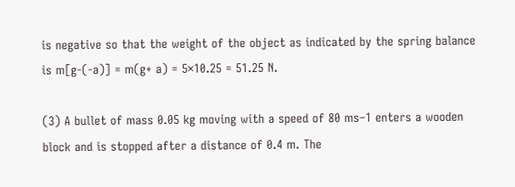is negative so that the weight of the object as indicated by the spring balance is m[g-(-a)] = m(g+ a) = 5×10.25 = 51.25 N.

(3) A bullet of mass 0.05 kg moving with a speed of 80 ms–1 enters a wooden block and is stopped after a distance of 0.4 m. The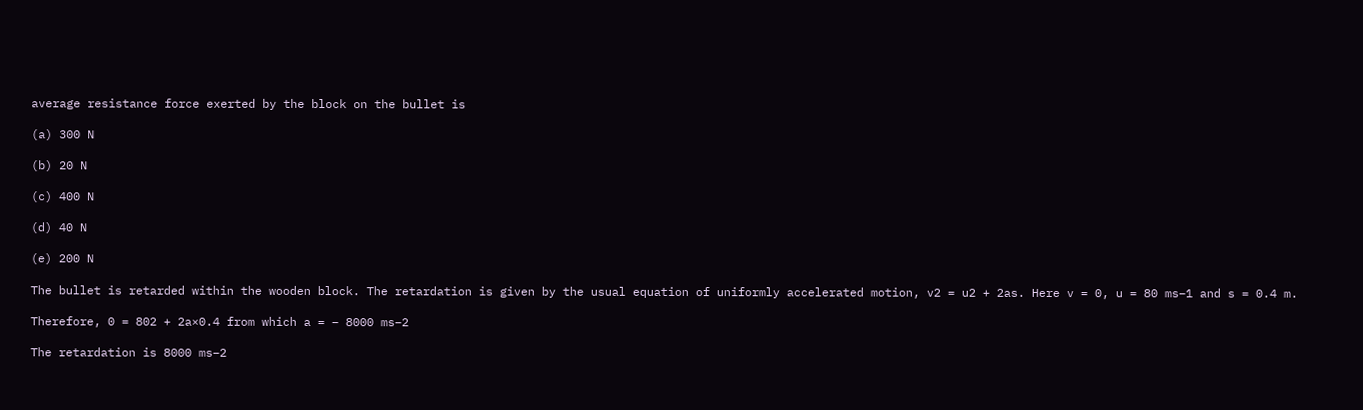average resistance force exerted by the block on the bullet is

(a) 300 N

(b) 20 N

(c) 400 N

(d) 40 N

(e) 200 N

The bullet is retarded within the wooden block. The retardation is given by the usual equation of uniformly accelerated motion, v2 = u2 + 2as. Here v = 0, u = 80 ms–1 and s = 0.4 m.

Therefore, 0 = 802 + 2a×0.4 from which a = – 8000 ms–2

The retardation is 8000 ms–2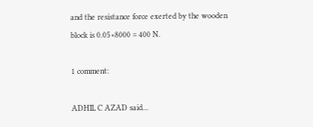and the resistance force exerted by the wooden block is 0.05×8000 = 400 N.

1 comment:

ADHIL C AZAD said...